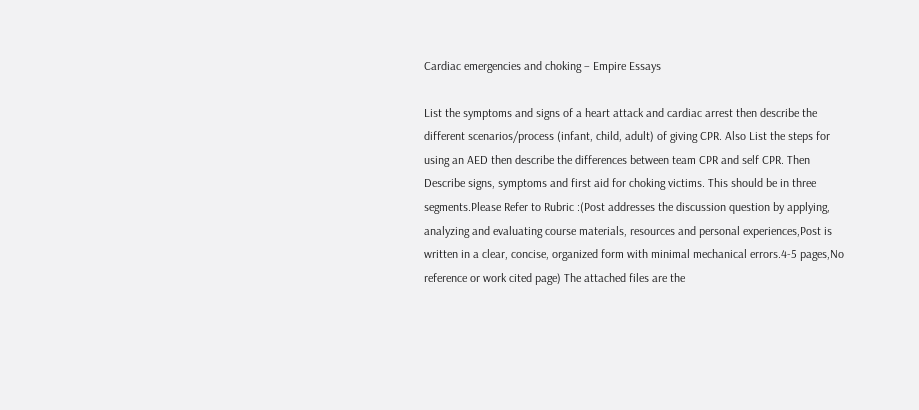Cardiac emergencies and choking – Empire Essays

List the symptoms and signs of a heart attack and cardiac arrest then describe the different scenarios/process (infant, child, adult) of giving CPR. Also List the steps for using an AED then describe the differences between team CPR and self CPR. Then Describe signs, symptoms and first aid for choking victims. This should be in three segments.Please Refer to Rubric :(Post addresses the discussion question by applying, analyzing and evaluating course materials, resources and personal experiences,Post is written in a clear, concise, organized form with minimal mechanical errors.4-5 pages,No reference or work cited page) The attached files are the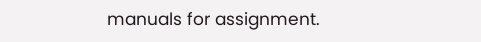manuals for assignment.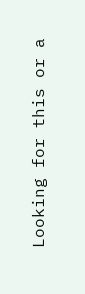Looking for this or a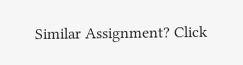Similar Assignment? Click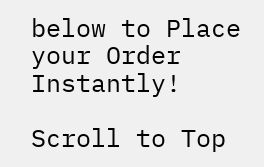below to Place your Order Instantly!

Scroll to Top